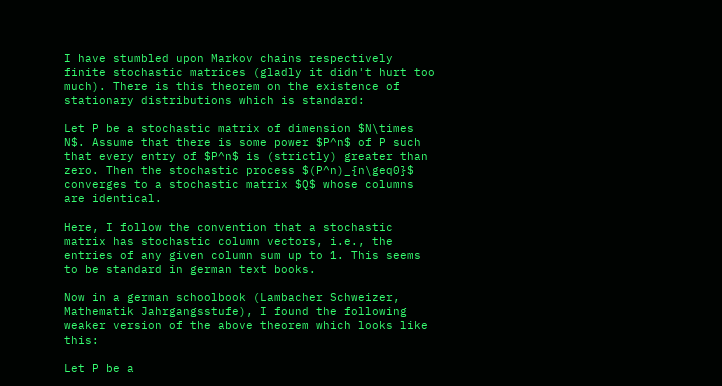I have stumbled upon Markov chains respectively finite stochastic matrices (gladly it didn't hurt too much). There is this theorem on the existence of stationary distributions which is standard:

Let P be a stochastic matrix of dimension $N\times N$. Assume that there is some power $P^n$ of P such that every entry of $P^n$ is (strictly) greater than zero. Then the stochastic process $(P^n)_{n\geq0}$ converges to a stochastic matrix $Q$ whose columns are identical.

Here, I follow the convention that a stochastic matrix has stochastic column vectors, i.e., the entries of any given column sum up to 1. This seems to be standard in german text books.

Now in a german schoolbook (Lambacher Schweizer, Mathematik Jahrgangsstufe), I found the following weaker version of the above theorem which looks like this:

Let P be a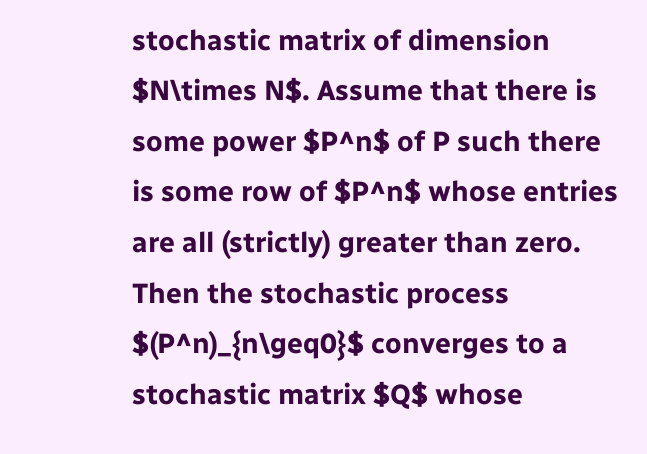stochastic matrix of dimension $N\times N$. Assume that there is some power $P^n$ of P such there is some row of $P^n$ whose entries are all (strictly) greater than zero. Then the stochastic process $(P^n)_{n\geq0}$ converges to a stochastic matrix $Q$ whose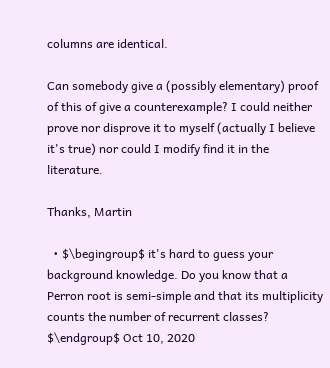columns are identical.

Can somebody give a (possibly elementary) proof of this of give a counterexample? I could neither prove nor disprove it to myself (actually I believe it's true) nor could I modify find it in the literature.

Thanks, Martin

  • $\begingroup$ it's hard to guess your background knowledge. Do you know that a Perron root is semi-simple and that its multiplicity counts the number of recurrent classes? $\endgroup$ Oct 10, 2020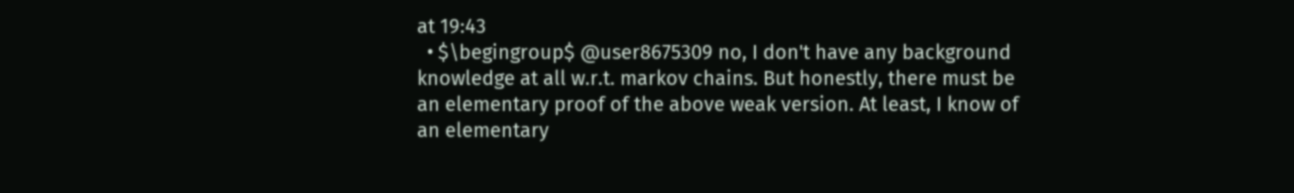at 19:43
  • $\begingroup$ @user8675309 no, I don't have any background knowledge at all w.r.t. markov chains. But honestly, there must be an elementary proof of the above weak version. At least, I know of an elementary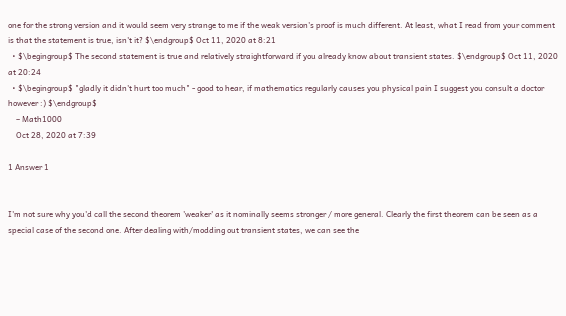one for the strong version and it would seem very strange to me if the weak version's proof is much different. At least, what I read from your comment is that the statement is true, isn't it? $\endgroup$ Oct 11, 2020 at 8:21
  • $\begingroup$ The second statement is true and relatively straightforward if you already know about transient states. $\endgroup$ Oct 11, 2020 at 20:24
  • $\begingroup$ "gladly it didn't hurt too much" - good to hear, if mathematics regularly causes you physical pain I suggest you consult a doctor however :) $\endgroup$
    – Math1000
    Oct 28, 2020 at 7:39

1 Answer 1


I'm not sure why you'd call the second theorem 'weaker' as it nominally seems stronger / more general. Clearly the first theorem can be seen as a special case of the second one. After dealing with/modding out transient states, we can see the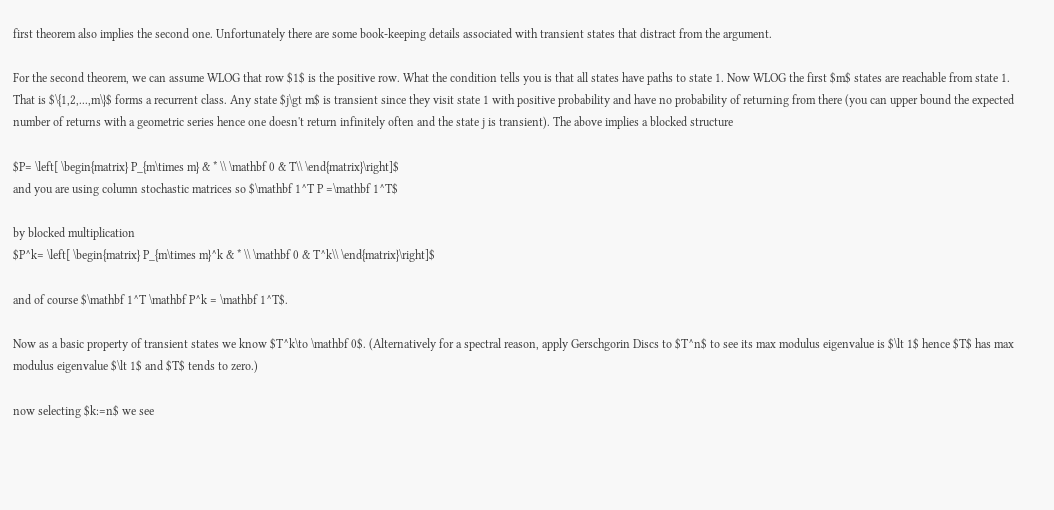first theorem also implies the second one. Unfortunately there are some book-keeping details associated with transient states that distract from the argument.

For the second theorem, we can assume WLOG that row $1$ is the positive row. What the condition tells you is that all states have paths to state 1. Now WLOG the first $m$ states are reachable from state 1. That is $\{1,2,...,m\}$ forms a recurrent class. Any state $j\gt m$ is transient since they visit state 1 with positive probability and have no probability of returning from there (you can upper bound the expected number of returns with a geometric series hence one doesn't return infinitely often and the state j is transient). The above implies a blocked structure

$P= \left[ \begin{matrix} P_{m\times m} & * \\ \mathbf 0 & T\\ \end{matrix}\right]$
and you are using column stochastic matrices so $\mathbf 1^T P =\mathbf 1^T$

by blocked multiplication
$P^k= \left[ \begin{matrix} P_{m\times m}^k & * \\ \mathbf 0 & T^k\\ \end{matrix}\right]$

and of course $\mathbf 1^T \mathbf P^k = \mathbf 1^T$.

Now as a basic property of transient states we know $T^k\to \mathbf 0$. (Alternatively for a spectral reason, apply Gerschgorin Discs to $T^n$ to see its max modulus eigenvalue is $\lt 1$ hence $T$ has max modulus eigenvalue $\lt 1$ and $T$ tends to zero.)

now selecting $k:=n$ we see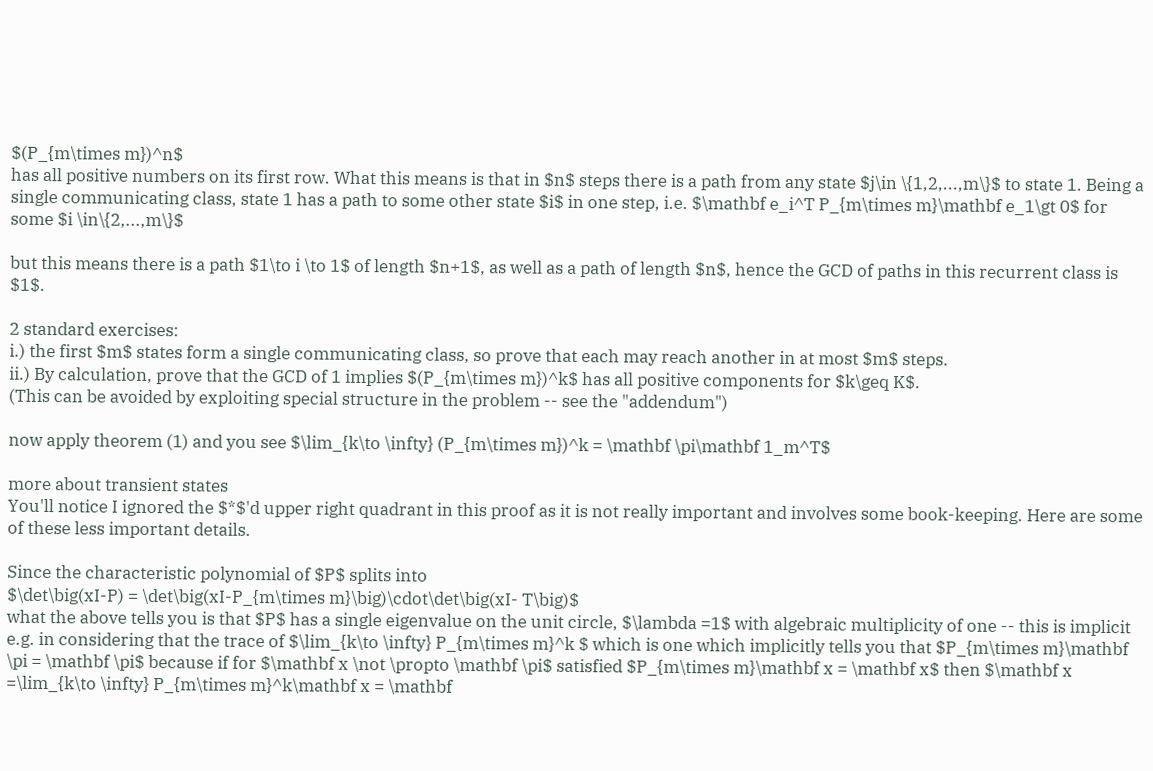$(P_{m\times m})^n$
has all positive numbers on its first row. What this means is that in $n$ steps there is a path from any state $j\in \{1,2,...,m\}$ to state 1. Being a single communicating class, state 1 has a path to some other state $i$ in one step, i.e. $\mathbf e_i^T P_{m\times m}\mathbf e_1\gt 0$ for some $i \in\{2,...,m\}$

but this means there is a path $1\to i \to 1$ of length $n+1$, as well as a path of length $n$, hence the GCD of paths in this recurrent class is $1$.

2 standard exercises:
i.) the first $m$ states form a single communicating class, so prove that each may reach another in at most $m$ steps.
ii.) By calculation, prove that the GCD of 1 implies $(P_{m\times m})^k$ has all positive components for $k\geq K$.
(This can be avoided by exploiting special structure in the problem -- see the "addendum")

now apply theorem (1) and you see $\lim_{k\to \infty} (P_{m\times m})^k = \mathbf \pi\mathbf 1_m^T$

more about transient states
You'll notice I ignored the $*$'d upper right quadrant in this proof as it is not really important and involves some book-keeping. Here are some of these less important details.

Since the characteristic polynomial of $P$ splits into
$\det\big(xI-P) = \det\big(xI-P_{m\times m}\big)\cdot\det\big(xI- T\big)$
what the above tells you is that $P$ has a single eigenvalue on the unit circle, $\lambda =1$ with algebraic multiplicity of one -- this is implicit e.g. in considering that the trace of $\lim_{k\to \infty} P_{m\times m}^k $ which is one which implicitly tells you that $P_{m\times m}\mathbf \pi = \mathbf \pi$ because if for $\mathbf x \not \propto \mathbf \pi$ satisfied $P_{m\times m}\mathbf x = \mathbf x$ then $\mathbf x =\lim_{k\to \infty} P_{m\times m}^k\mathbf x = \mathbf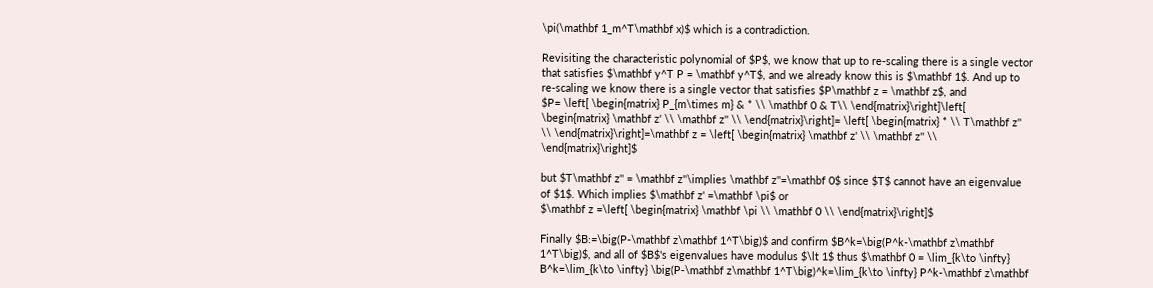\pi(\mathbf 1_m^T\mathbf x)$ which is a contradiction.

Revisiting the characteristic polynomial of $P$, we know that up to re-scaling there is a single vector that satisfies $\mathbf y^T P = \mathbf y^T$, and we already know this is $\mathbf 1$. And up to re-scaling we know there is a single vector that satisfies $P\mathbf z = \mathbf z$, and
$P= \left[ \begin{matrix} P_{m\times m} & * \\ \mathbf 0 & T\\ \end{matrix}\right]\left[ \begin{matrix} \mathbf z' \\ \mathbf z'' \\ \end{matrix}\right]= \left[ \begin{matrix} * \\ T\mathbf z'' \\ \end{matrix}\right]=\mathbf z = \left[ \begin{matrix} \mathbf z' \\ \mathbf z'' \\ \end{matrix}\right]$

but $T\mathbf z'' = \mathbf z''\implies \mathbf z''=\mathbf 0$ since $T$ cannot have an eigenvalue of $1$. Which implies $\mathbf z' =\mathbf \pi$ or
$\mathbf z =\left[ \begin{matrix} \mathbf \pi \\ \mathbf 0 \\ \end{matrix}\right]$

Finally $B:=\big(P-\mathbf z\mathbf 1^T\big)$ and confirm $B^k=\big(P^k-\mathbf z\mathbf 1^T\big)$, and all of $B$'s eigenvalues have modulus $\lt 1$ thus $\mathbf 0 = \lim_{k\to \infty} B^k=\lim_{k\to \infty} \big(P-\mathbf z\mathbf 1^T\big)^k=\lim_{k\to \infty} P^k-\mathbf z\mathbf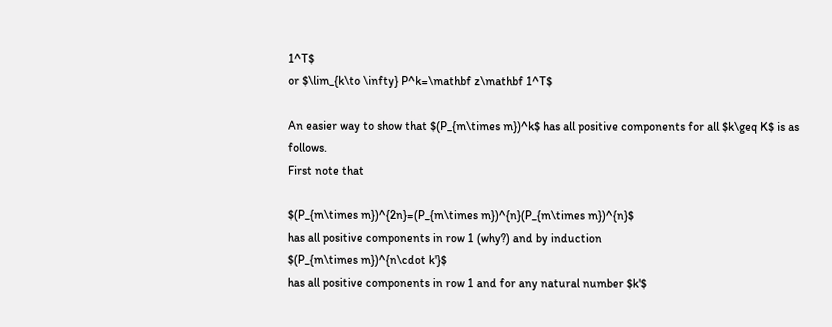1^T$
or $\lim_{k\to \infty} P^k=\mathbf z\mathbf 1^T$

An easier way to show that $(P_{m\times m})^k$ has all positive components for all $k\geq K$ is as follows.
First note that

$(P_{m\times m})^{2n}=(P_{m\times m})^{n}(P_{m\times m})^{n}$
has all positive components in row 1 (why?) and by induction
$(P_{m\times m})^{n\cdot k'}$
has all positive components in row 1 and for any natural number $k'$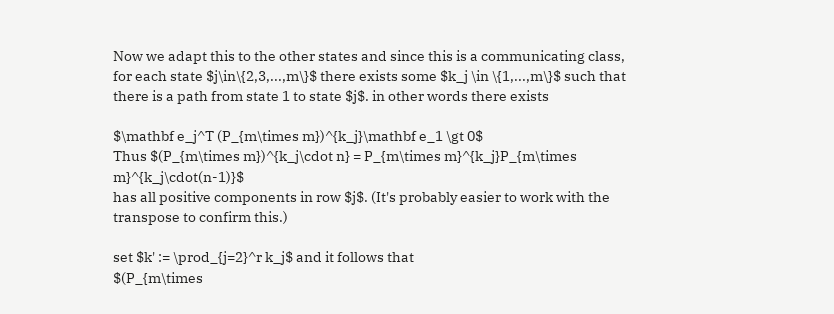Now we adapt this to the other states and since this is a communicating class, for each state $j\in\{2,3,...,m\}$ there exists some $k_j \in \{1,...,m\}$ such that there is a path from state 1 to state $j$. in other words there exists

$\mathbf e_j^T (P_{m\times m})^{k_j}\mathbf e_1 \gt 0$
Thus $(P_{m\times m})^{k_j\cdot n} = P_{m\times m}^{k_j}P_{m\times m}^{k_j\cdot(n-1)}$
has all positive components in row $j$. (It's probably easier to work with the transpose to confirm this.)

set $k' := \prod_{j=2}^r k_j$ and it follows that
$(P_{m\times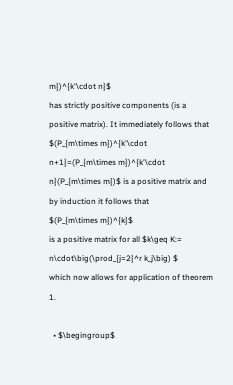m})^{k'\cdot n}$
has strictly positive components (is a positive matrix). It immediately follows that
$(P_{m\times m})^{k'\cdot n+1}=(P_{m\times m})^{k'\cdot n}(P_{m\times m})$ is a positive matrix and by induction it follows that
$(P_{m\times m})^{k}$
is a positive matrix for all $k\geq K:= n\cdot\big(\prod_{j=2}^r k_j\big) $
which now allows for application of theorem 1.

  • $\begingroup$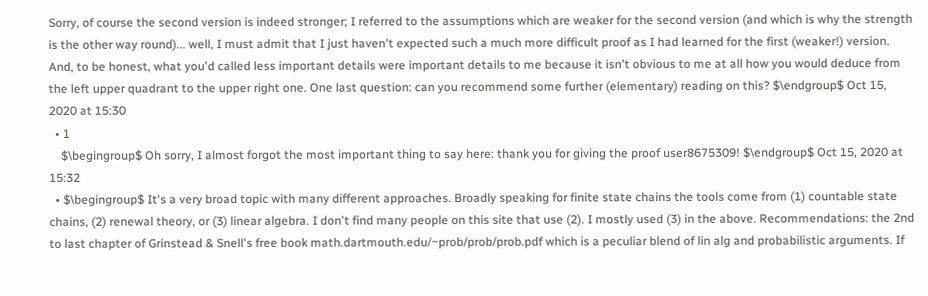Sorry, of course the second version is indeed stronger; I referred to the assumptions which are weaker for the second version (and which is why the strength is the other way round)... well, I must admit that I just haven't expected such a much more difficult proof as I had learned for the first (weaker!) version. And, to be honest, what you'd called less important details were important details to me because it isn't obvious to me at all how you would deduce from the left upper quadrant to the upper right one. One last question: can you recommend some further (elementary) reading on this? $\endgroup$ Oct 15, 2020 at 15:30
  • 1
    $\begingroup$ Oh sorry, I almost forgot the most important thing to say here: thank you for giving the proof user8675309! $\endgroup$ Oct 15, 2020 at 15:32
  • $\begingroup$ It's a very broad topic with many different approaches. Broadly speaking for finite state chains the tools come from (1) countable state chains, (2) renewal theory, or (3) linear algebra. I don't find many people on this site that use (2). I mostly used (3) in the above. Recommendations: the 2nd to last chapter of Grinstead & Snell's free book math.dartmouth.edu/~prob/prob/prob.pdf which is a peculiar blend of lin alg and probabilistic arguments. If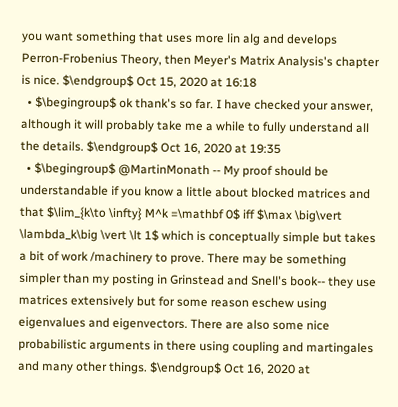you want something that uses more lin alg and develops Perron-Frobenius Theory, then Meyer's Matrix Analysis's chapter is nice. $\endgroup$ Oct 15, 2020 at 16:18
  • $\begingroup$ ok thank's so far. I have checked your answer, although it will probably take me a while to fully understand all the details. $\endgroup$ Oct 16, 2020 at 19:35
  • $\begingroup$ @MartinMonath -- My proof should be understandable if you know a little about blocked matrices and that $\lim_{k\to \infty} M^k =\mathbf 0$ iff $\max \big\vert \lambda_k\big \vert \lt 1$ which is conceptually simple but takes a bit of work /machinery to prove. There may be something simpler than my posting in Grinstead and Snell's book-- they use matrices extensively but for some reason eschew using eigenvalues and eigenvectors. There are also some nice probabilistic arguments in there using coupling and martingales and many other things. $\endgroup$ Oct 16, 2020 at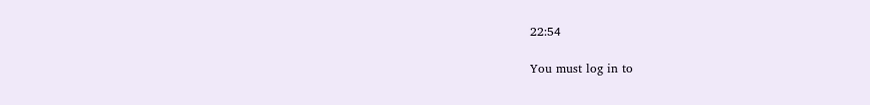22:54

You must log in to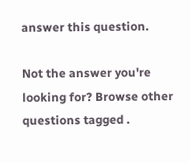answer this question.

Not the answer you're looking for? Browse other questions tagged .